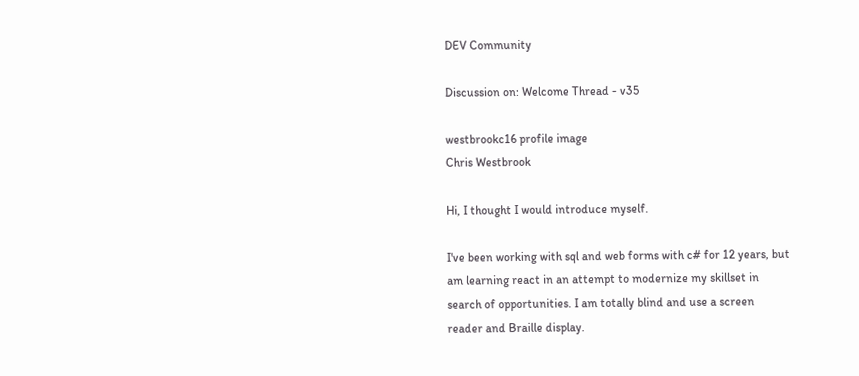DEV Community

Discussion on: Welcome Thread - v35

westbrookc16 profile image
Chris Westbrook

Hi, I thought I would introduce myself.

I've been working with sql and web forms with c# for 12 years, but am learning react in an attempt to modernize my skillset in search of opportunities. I am totally blind and use a screen reader and Braille display.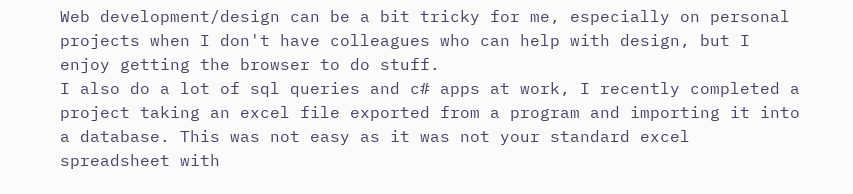Web development/design can be a bit tricky for me, especially on personal projects when I don't have colleagues who can help with design, but I enjoy getting the browser to do stuff.
I also do a lot of sql queries and c# apps at work, I recently completed a project taking an excel file exported from a program and importing it into a database. This was not easy as it was not your standard excel spreadsheet with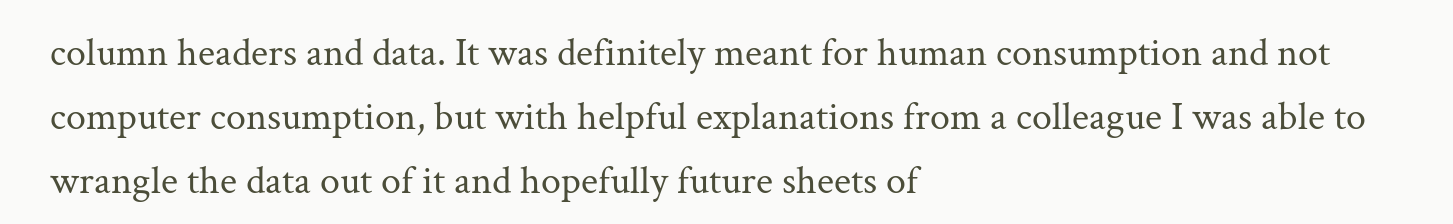column headers and data. It was definitely meant for human consumption and not computer consumption, but with helpful explanations from a colleague I was able to wrangle the data out of it and hopefully future sheets of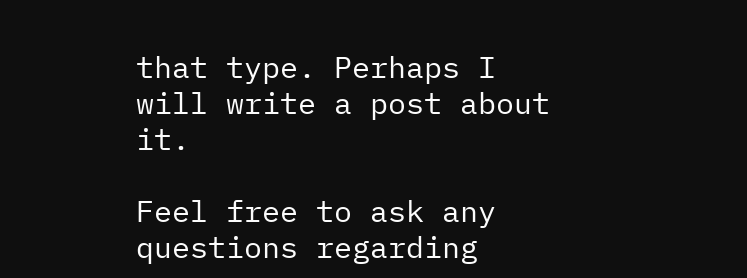that type. Perhaps I will write a post about it.

Feel free to ask any questions regarding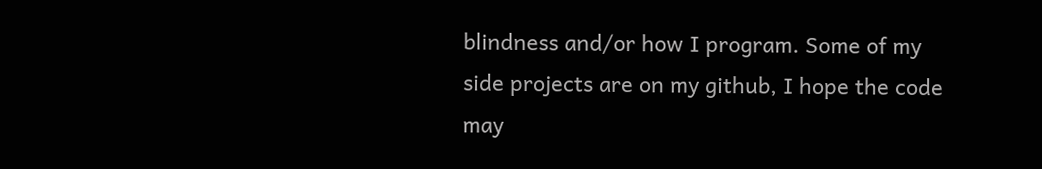blindness and/or how I program. Some of my side projects are on my github, I hope the code may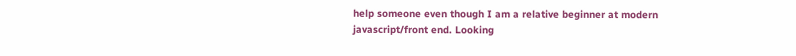help someone even though I am a relative beginner at modern javascript/front end. Looking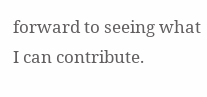forward to seeing what I can contribute.